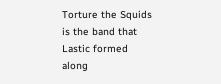Torture the Squids is the band that Lastic formed along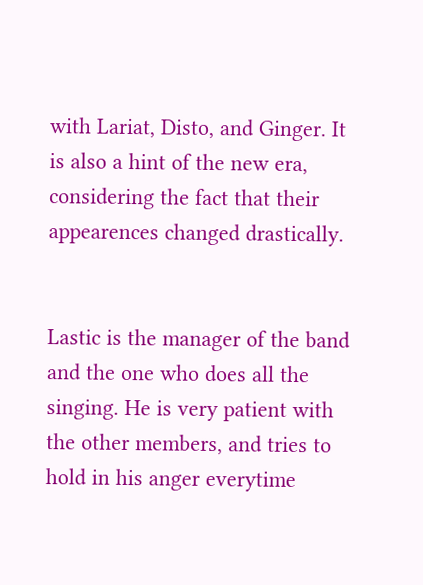with Lariat, Disto, and Ginger. It is also a hint of the new era, considering the fact that their appearences changed drastically.


Lastic is the manager of the band and the one who does all the singing. He is very patient with the other members, and tries to hold in his anger everytime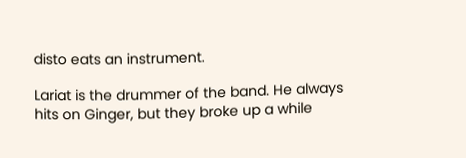disto eats an instrument.

Lariat is the drummer of the band. He always hits on Ginger, but they broke up a while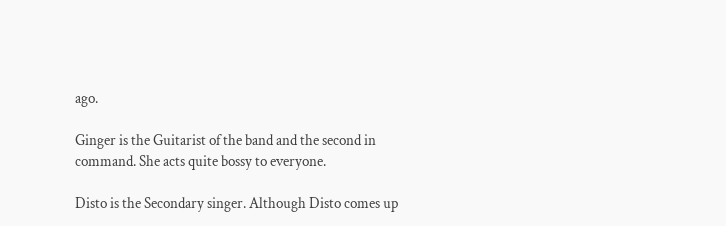ago.

Ginger is the Guitarist of the band and the second in command. She acts quite bossy to everyone.

Disto is the Secondary singer. Although Disto comes up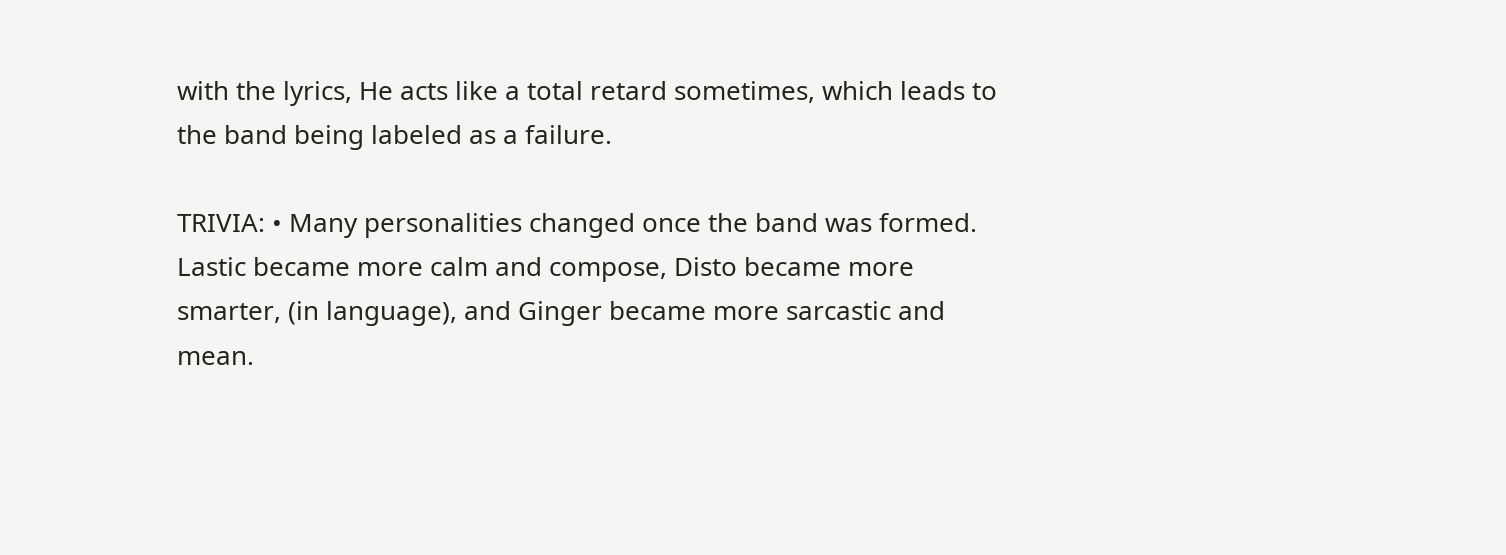with the lyrics, He acts like a total retard sometimes, which leads to the band being labeled as a failure.

TRIVIA: • Many personalities changed once the band was formed. Lastic became more calm and compose, Disto became more smarter, (in language), and Ginger became more sarcastic and mean.